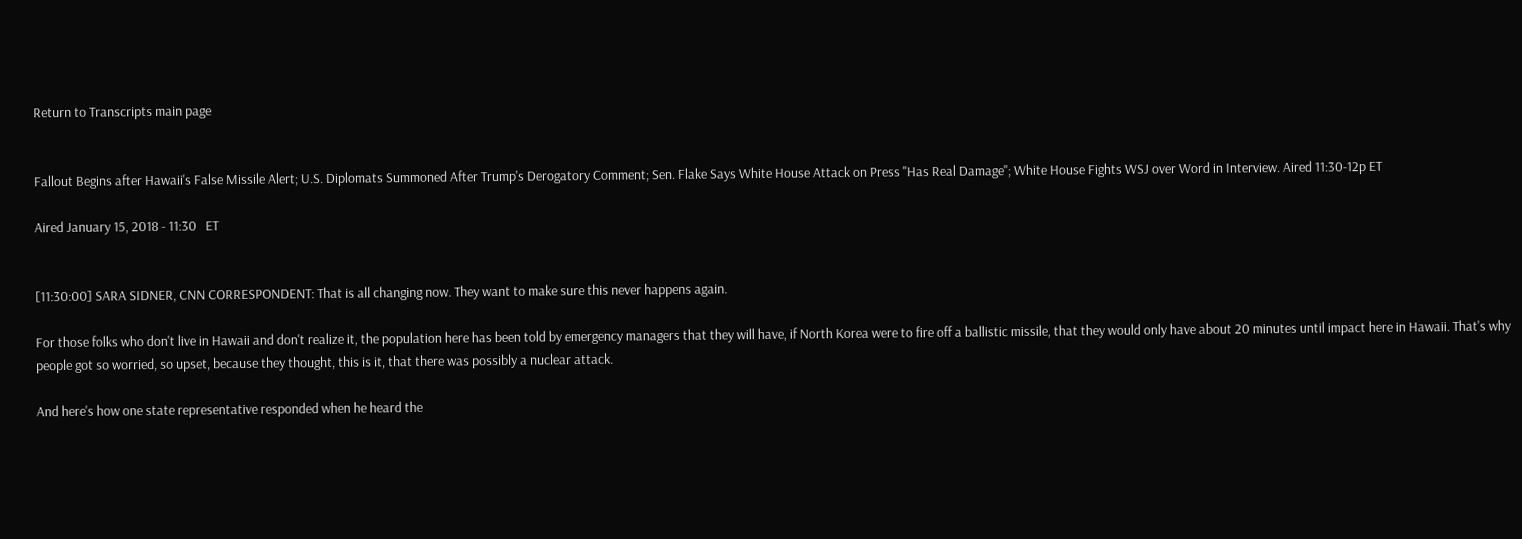Return to Transcripts main page


Fallout Begins after Hawaii's False Missile Alert; U.S. Diplomats Summoned After Trump's Derogatory Comment; Sen. Flake Says White House Attack on Press "Has Real Damage"; White House Fights WSJ over Word in Interview. Aired 11:30-12p ET

Aired January 15, 2018 - 11:30   ET


[11:30:00] SARA SIDNER, CNN CORRESPONDENT: That is all changing now. They want to make sure this never happens again.

For those folks who don't live in Hawaii and don't realize it, the population here has been told by emergency managers that they will have, if North Korea were to fire off a ballistic missile, that they would only have about 20 minutes until impact here in Hawaii. That's why people got so worried, so upset, because they thought, this is it, that there was possibly a nuclear attack.

And here's how one state representative responded when he heard the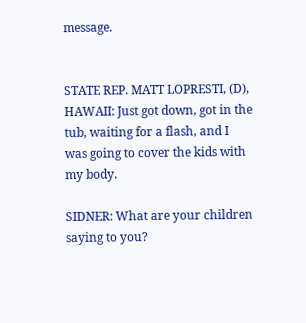message.


STATE REP. MATT LOPRESTI, (D), HAWAII: Just got down, got in the tub, waiting for a flash, and I was going to cover the kids with my body.

SIDNER: What are your children saying to you?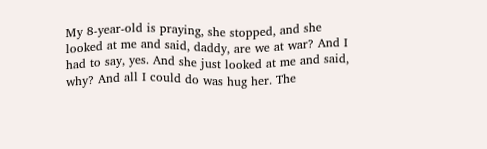My 8-year-old is praying, she stopped, and she looked at me and said, daddy, are we at war? And I had to say, yes. And she just looked at me and said, why? And all I could do was hug her. The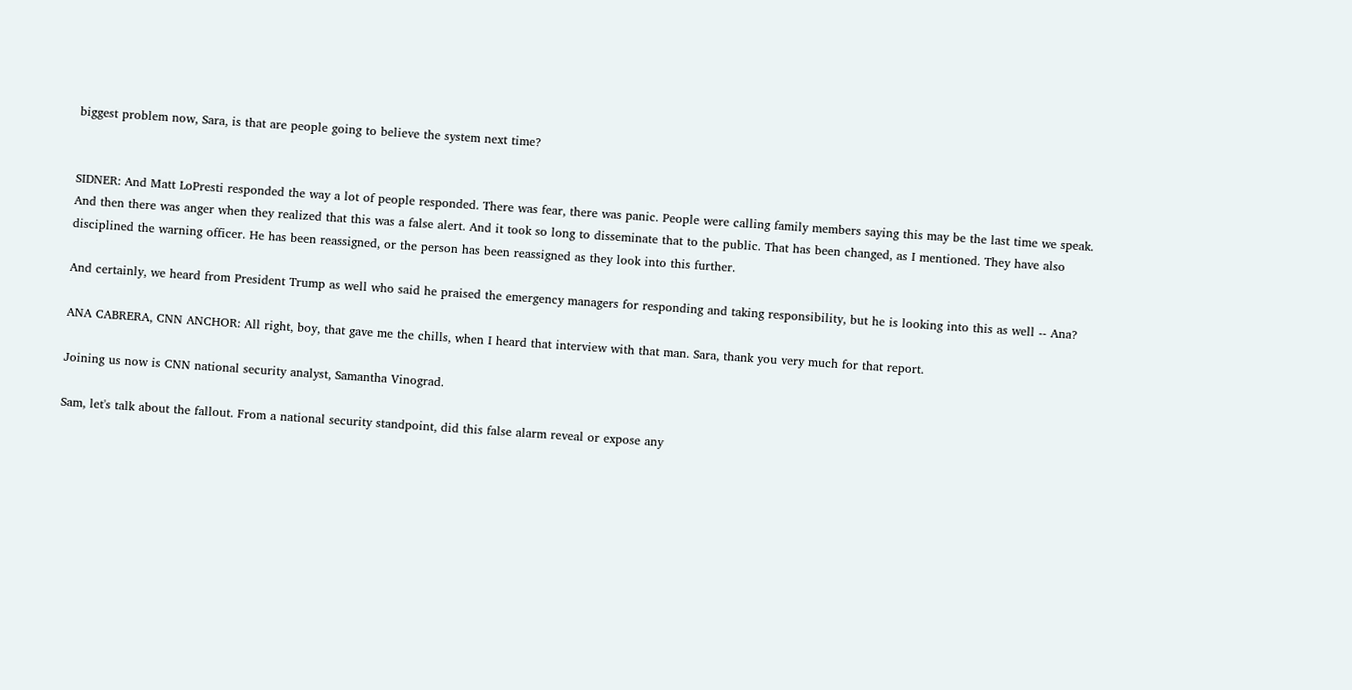biggest problem now, Sara, is that are people going to believe the system next time?


SIDNER: And Matt LoPresti responded the way a lot of people responded. There was fear, there was panic. People were calling family members saying this may be the last time we speak. And then there was anger when they realized that this was a false alert. And it took so long to disseminate that to the public. That has been changed, as I mentioned. They have also disciplined the warning officer. He has been reassigned, or the person has been reassigned as they look into this further.

And certainly, we heard from President Trump as well who said he praised the emergency managers for responding and taking responsibility, but he is looking into this as well -- Ana?

ANA CABRERA, CNN ANCHOR: All right, boy, that gave me the chills, when I heard that interview with that man. Sara, thank you very much for that report.

Joining us now is CNN national security analyst, Samantha Vinograd.

Sam, let's talk about the fallout. From a national security standpoint, did this false alarm reveal or expose any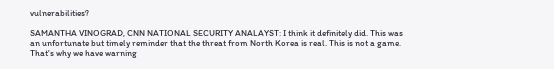vulnerabilities?

SAMANTHA VINOGRAD, CNN NATIONAL SECURITY ANALAYST: I think it definitely did. This was an unfortunate but timely reminder that the threat from North Korea is real. This is not a game. That's why we have warning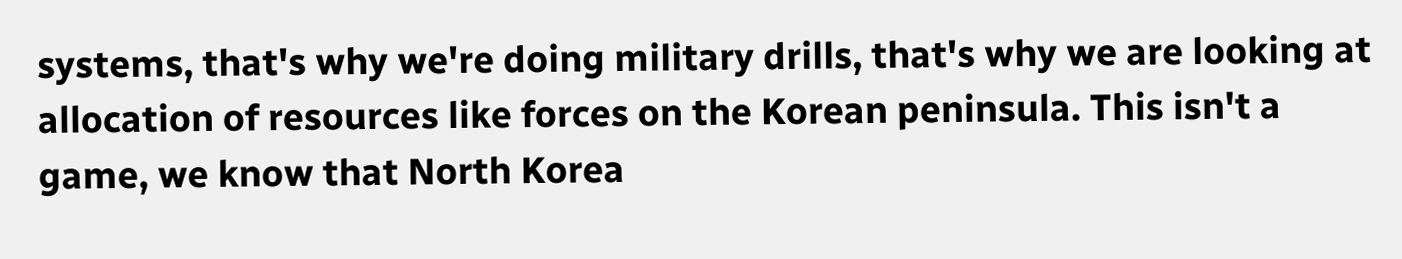systems, that's why we're doing military drills, that's why we are looking at allocation of resources like forces on the Korean peninsula. This isn't a game, we know that North Korea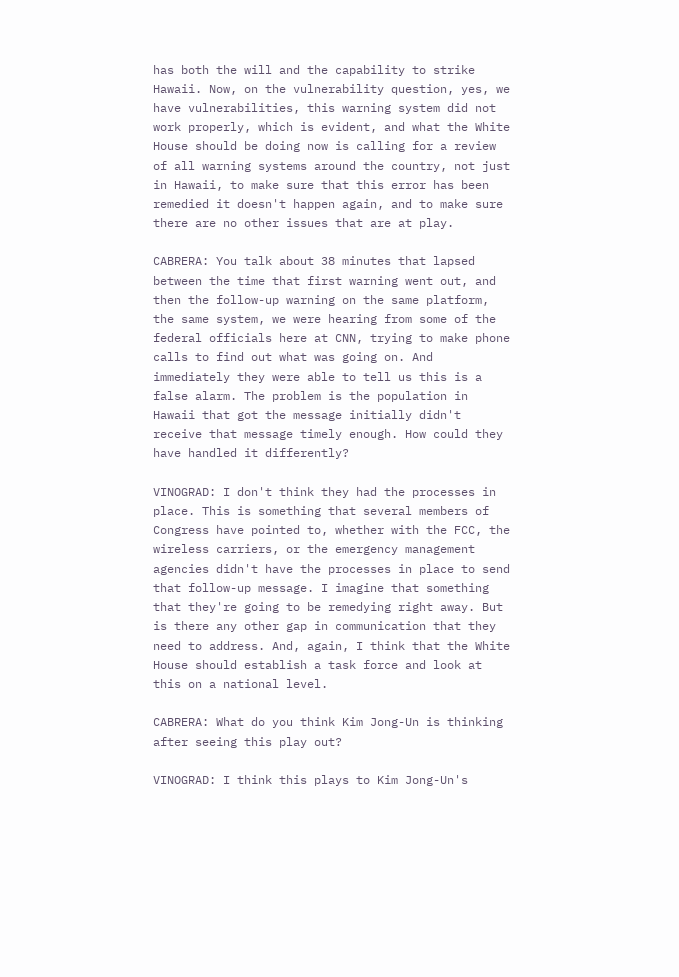has both the will and the capability to strike Hawaii. Now, on the vulnerability question, yes, we have vulnerabilities, this warning system did not work properly, which is evident, and what the White House should be doing now is calling for a review of all warning systems around the country, not just in Hawaii, to make sure that this error has been remedied it doesn't happen again, and to make sure there are no other issues that are at play.

CABRERA: You talk about 38 minutes that lapsed between the time that first warning went out, and then the follow-up warning on the same platform, the same system, we were hearing from some of the federal officials here at CNN, trying to make phone calls to find out what was going on. And immediately they were able to tell us this is a false alarm. The problem is the population in Hawaii that got the message initially didn't receive that message timely enough. How could they have handled it differently?

VINOGRAD: I don't think they had the processes in place. This is something that several members of Congress have pointed to, whether with the FCC, the wireless carriers, or the emergency management agencies didn't have the processes in place to send that follow-up message. I imagine that something that they're going to be remedying right away. But is there any other gap in communication that they need to address. And, again, I think that the White House should establish a task force and look at this on a national level.

CABRERA: What do you think Kim Jong-Un is thinking after seeing this play out?

VINOGRAD: I think this plays to Kim Jong-Un's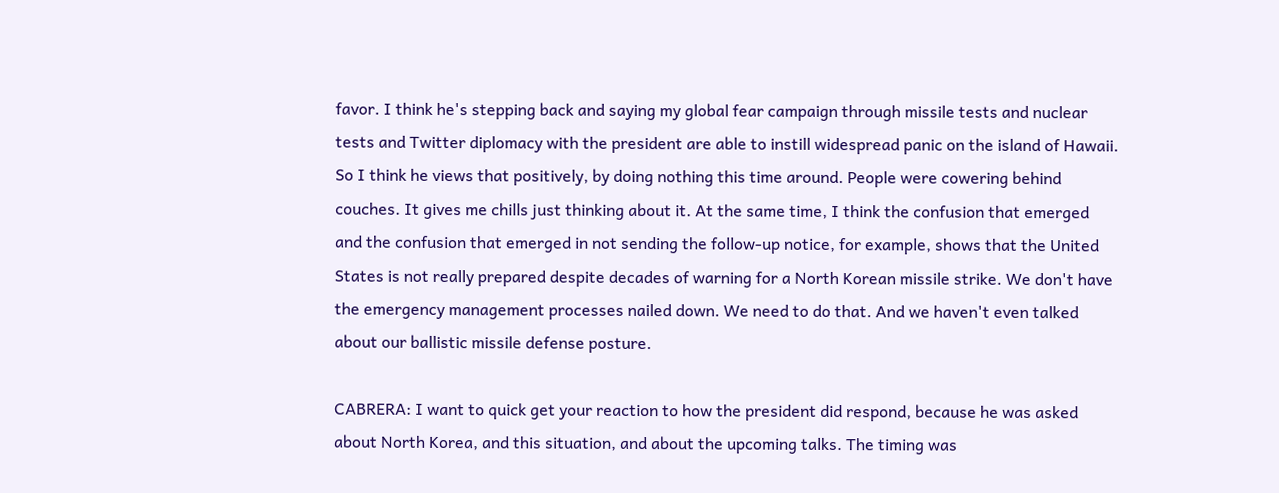favor. I think he's stepping back and saying my global fear campaign through missile tests and nuclear tests and Twitter diplomacy with the president are able to instill widespread panic on the island of Hawaii. So I think he views that positively, by doing nothing this time around. People were cowering behind couches. It gives me chills just thinking about it. At the same time, I think the confusion that emerged and the confusion that emerged in not sending the follow-up notice, for example, shows that the United States is not really prepared despite decades of warning for a North Korean missile strike. We don't have the emergency management processes nailed down. We need to do that. And we haven't even talked about our ballistic missile defense posture.

CABRERA: I want to quick get your reaction to how the president did respond, because he was asked about North Korea, and this situation, and about the upcoming talks. The timing was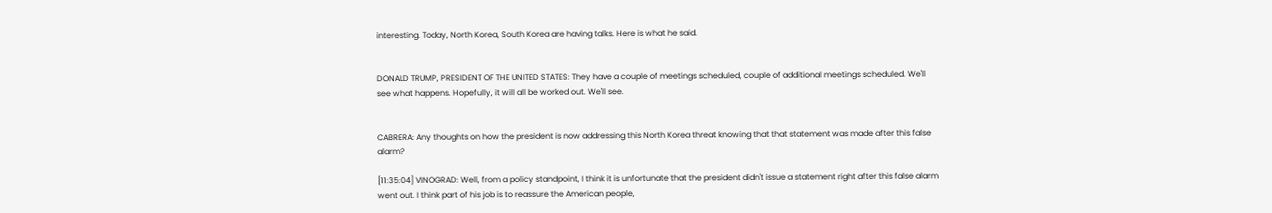interesting. Today, North Korea, South Korea are having talks. Here is what he said.


DONALD TRUMP, PRESIDENT OF THE UNITED STATES: They have a couple of meetings scheduled, couple of additional meetings scheduled. We'll see what happens. Hopefully, it will all be worked out. We'll see.


CABRERA: Any thoughts on how the president is now addressing this North Korea threat knowing that that statement was made after this false alarm?

[11:35:04] VINOGRAD: Well, from a policy standpoint, I think it is unfortunate that the president didn't issue a statement right after this false alarm went out. I think part of his job is to reassure the American people,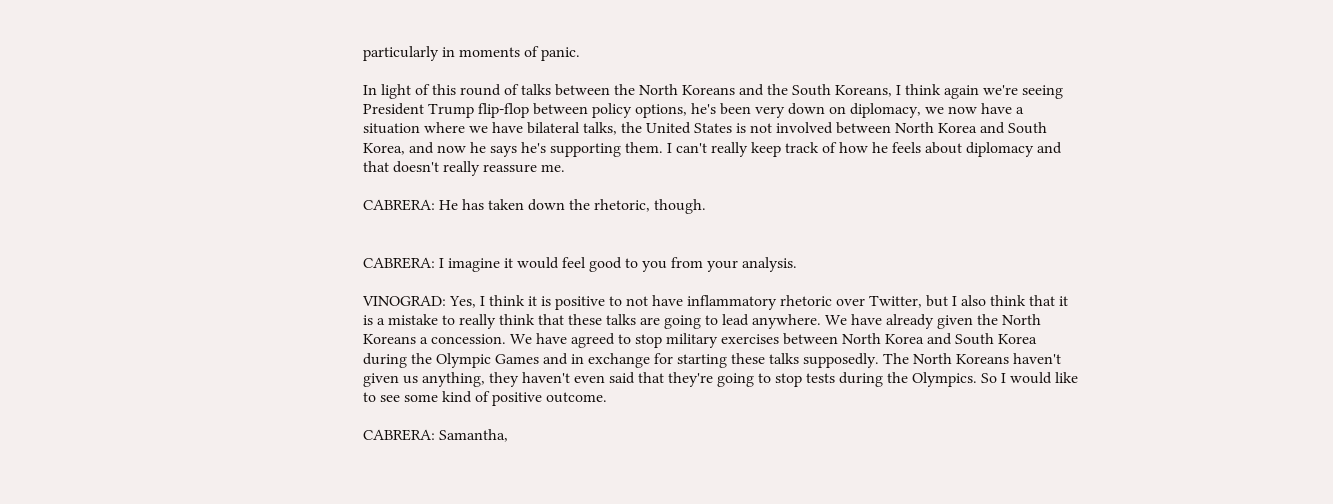particularly in moments of panic.

In light of this round of talks between the North Koreans and the South Koreans, I think again we're seeing President Trump flip-flop between policy options, he's been very down on diplomacy, we now have a situation where we have bilateral talks, the United States is not involved between North Korea and South Korea, and now he says he's supporting them. I can't really keep track of how he feels about diplomacy and that doesn't really reassure me.

CABRERA: He has taken down the rhetoric, though.


CABRERA: I imagine it would feel good to you from your analysis.

VINOGRAD: Yes, I think it is positive to not have inflammatory rhetoric over Twitter, but I also think that it is a mistake to really think that these talks are going to lead anywhere. We have already given the North Koreans a concession. We have agreed to stop military exercises between North Korea and South Korea during the Olympic Games and in exchange for starting these talks supposedly. The North Koreans haven't given us anything, they haven't even said that they're going to stop tests during the Olympics. So I would like to see some kind of positive outcome.

CABRERA: Samantha,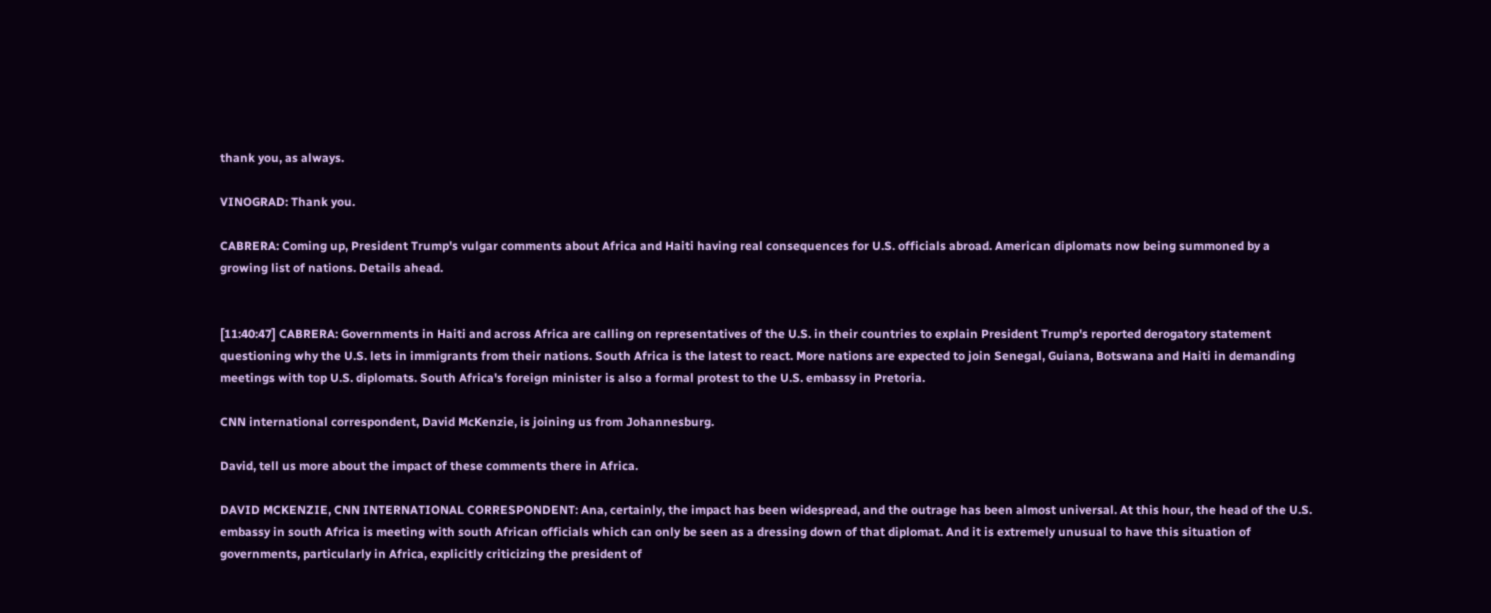thank you, as always.

VINOGRAD: Thank you.

CABRERA: Coming up, President Trump's vulgar comments about Africa and Haiti having real consequences for U.S. officials abroad. American diplomats now being summoned by a growing list of nations. Details ahead.


[11:40:47] CABRERA: Governments in Haiti and across Africa are calling on representatives of the U.S. in their countries to explain President Trump's reported derogatory statement questioning why the U.S. lets in immigrants from their nations. South Africa is the latest to react. More nations are expected to join Senegal, Guiana, Botswana and Haiti in demanding meetings with top U.S. diplomats. South Africa's foreign minister is also a formal protest to the U.S. embassy in Pretoria.

CNN international correspondent, David McKenzie, is joining us from Johannesburg.

David, tell us more about the impact of these comments there in Africa.

DAVID MCKENZIE, CNN INTERNATIONAL CORRESPONDENT: Ana, certainly, the impact has been widespread, and the outrage has been almost universal. At this hour, the head of the U.S. embassy in south Africa is meeting with south African officials which can only be seen as a dressing down of that diplomat. And it is extremely unusual to have this situation of governments, particularly in Africa, explicitly criticizing the president of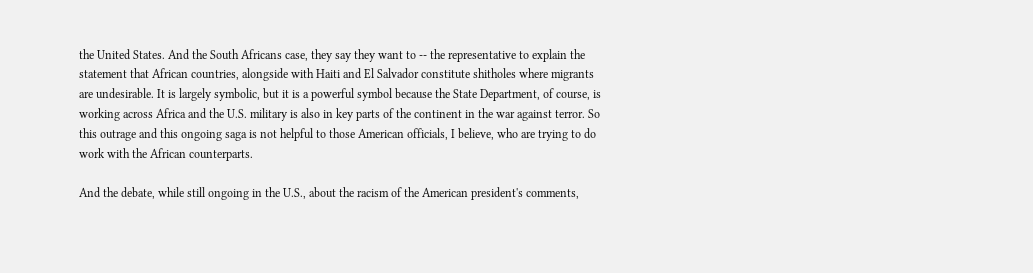the United States. And the South Africans case, they say they want to -- the representative to explain the statement that African countries, alongside with Haiti and El Salvador constitute shitholes where migrants are undesirable. It is largely symbolic, but it is a powerful symbol because the State Department, of course, is working across Africa and the U.S. military is also in key parts of the continent in the war against terror. So this outrage and this ongoing saga is not helpful to those American officials, I believe, who are trying to do work with the African counterparts.

And the debate, while still ongoing in the U.S., about the racism of the American president's comments,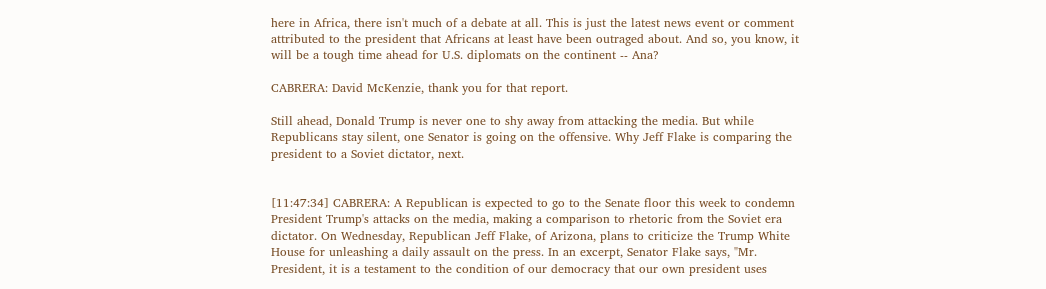here in Africa, there isn't much of a debate at all. This is just the latest news event or comment attributed to the president that Africans at least have been outraged about. And so, you know, it will be a tough time ahead for U.S. diplomats on the continent -- Ana?

CABRERA: David McKenzie, thank you for that report.

Still ahead, Donald Trump is never one to shy away from attacking the media. But while Republicans stay silent, one Senator is going on the offensive. Why Jeff Flake is comparing the president to a Soviet dictator, next.


[11:47:34] CABRERA: A Republican is expected to go to the Senate floor this week to condemn President Trump's attacks on the media, making a comparison to rhetoric from the Soviet era dictator. On Wednesday, Republican Jeff Flake, of Arizona, plans to criticize the Trump White House for unleashing a daily assault on the press. In an excerpt, Senator Flake says, "Mr. President, it is a testament to the condition of our democracy that our own president uses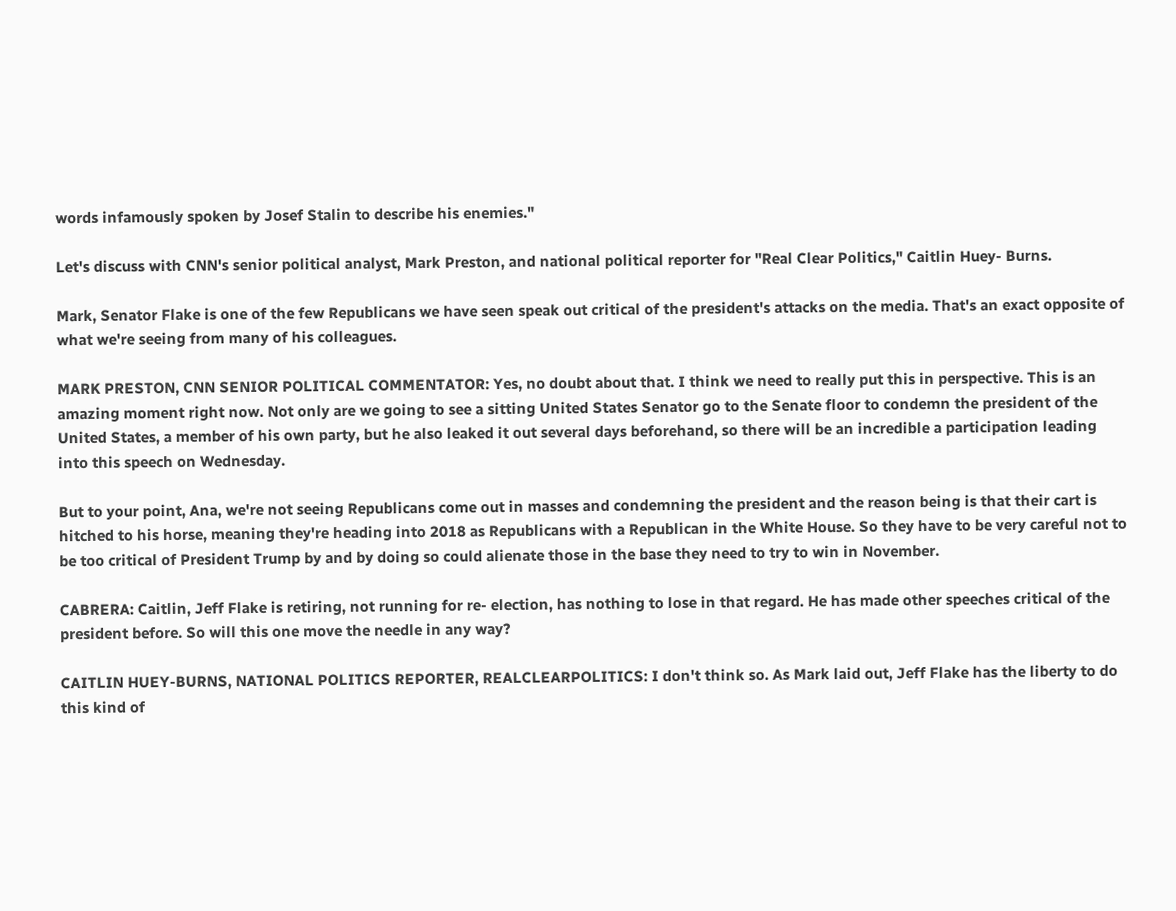words infamously spoken by Josef Stalin to describe his enemies."

Let's discuss with CNN's senior political analyst, Mark Preston, and national political reporter for "Real Clear Politics," Caitlin Huey- Burns.

Mark, Senator Flake is one of the few Republicans we have seen speak out critical of the president's attacks on the media. That's an exact opposite of what we're seeing from many of his colleagues.

MARK PRESTON, CNN SENIOR POLITICAL COMMENTATOR: Yes, no doubt about that. I think we need to really put this in perspective. This is an amazing moment right now. Not only are we going to see a sitting United States Senator go to the Senate floor to condemn the president of the United States, a member of his own party, but he also leaked it out several days beforehand, so there will be an incredible a participation leading into this speech on Wednesday.

But to your point, Ana, we're not seeing Republicans come out in masses and condemning the president and the reason being is that their cart is hitched to his horse, meaning they're heading into 2018 as Republicans with a Republican in the White House. So they have to be very careful not to be too critical of President Trump by and by doing so could alienate those in the base they need to try to win in November.

CABRERA: Caitlin, Jeff Flake is retiring, not running for re- election, has nothing to lose in that regard. He has made other speeches critical of the president before. So will this one move the needle in any way?

CAITLIN HUEY-BURNS, NATIONAL POLITICS REPORTER, REALCLEARPOLITICS: I don't think so. As Mark laid out, Jeff Flake has the liberty to do this kind of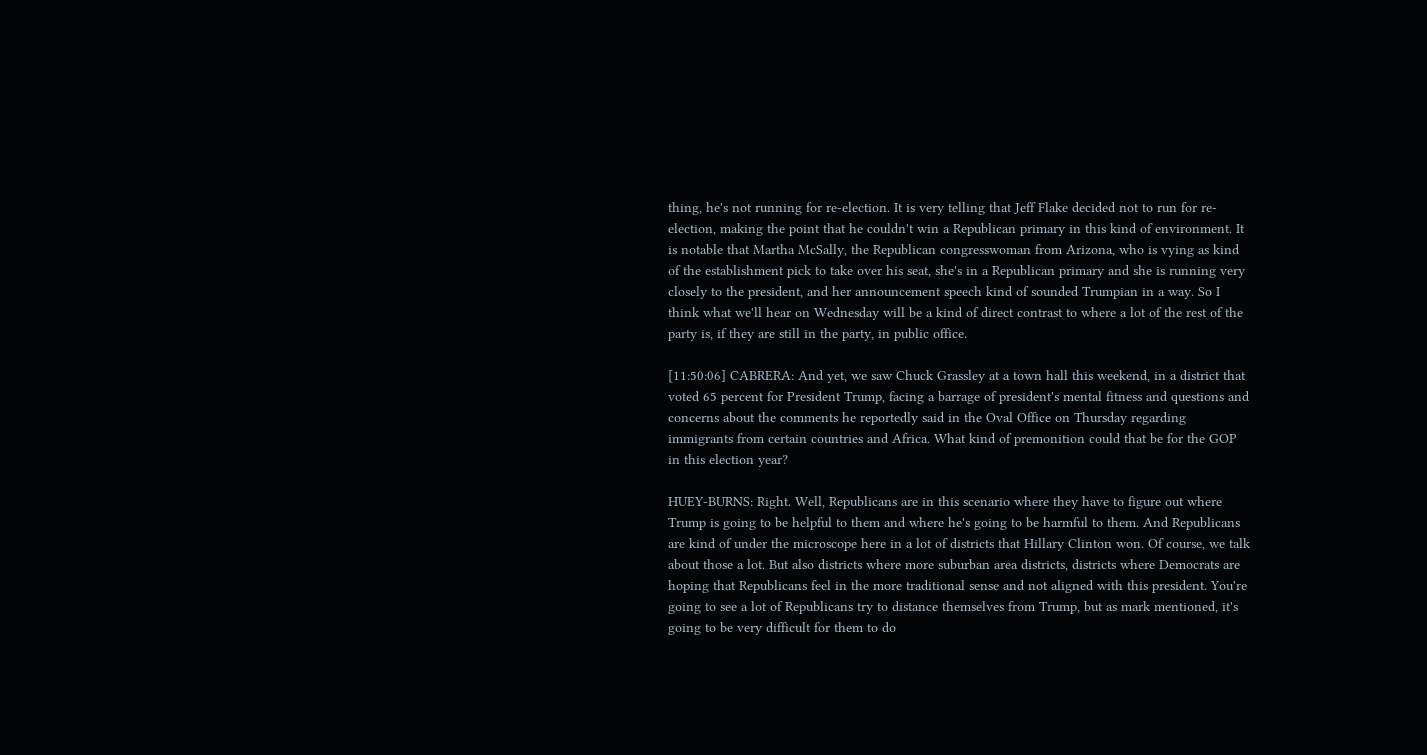thing, he's not running for re-election. It is very telling that Jeff Flake decided not to run for re-election, making the point that he couldn't win a Republican primary in this kind of environment. It is notable that Martha McSally, the Republican congresswoman from Arizona, who is vying as kind of the establishment pick to take over his seat, she's in a Republican primary and she is running very closely to the president, and her announcement speech kind of sounded Trumpian in a way. So I think what we'll hear on Wednesday will be a kind of direct contrast to where a lot of the rest of the party is, if they are still in the party, in public office.

[11:50:06] CABRERA: And yet, we saw Chuck Grassley at a town hall this weekend, in a district that voted 65 percent for President Trump, facing a barrage of president's mental fitness and questions and concerns about the comments he reportedly said in the Oval Office on Thursday regarding immigrants from certain countries and Africa. What kind of premonition could that be for the GOP in this election year?

HUEY-BURNS: Right. Well, Republicans are in this scenario where they have to figure out where Trump is going to be helpful to them and where he's going to be harmful to them. And Republicans are kind of under the microscope here in a lot of districts that Hillary Clinton won. Of course, we talk about those a lot. But also districts where more suburban area districts, districts where Democrats are hoping that Republicans feel in the more traditional sense and not aligned with this president. You're going to see a lot of Republicans try to distance themselves from Trump, but as mark mentioned, it's going to be very difficult for them to do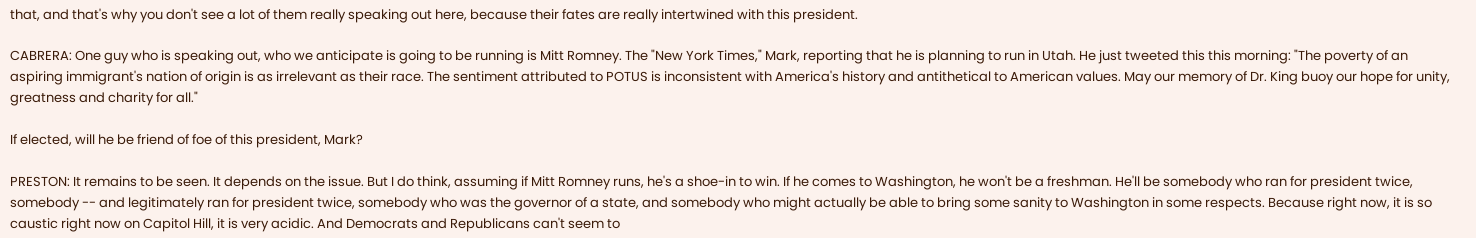that, and that's why you don't see a lot of them really speaking out here, because their fates are really intertwined with this president.

CABRERA: One guy who is speaking out, who we anticipate is going to be running is Mitt Romney. The "New York Times," Mark, reporting that he is planning to run in Utah. He just tweeted this this morning: "The poverty of an aspiring immigrant's nation of origin is as irrelevant as their race. The sentiment attributed to POTUS is inconsistent with America's history and antithetical to American values. May our memory of Dr. King buoy our hope for unity, greatness and charity for all."

If elected, will he be friend of foe of this president, Mark?

PRESTON: It remains to be seen. It depends on the issue. But I do think, assuming if Mitt Romney runs, he's a shoe-in to win. If he comes to Washington, he won't be a freshman. He'll be somebody who ran for president twice, somebody -- and legitimately ran for president twice, somebody who was the governor of a state, and somebody who might actually be able to bring some sanity to Washington in some respects. Because right now, it is so caustic right now on Capitol Hill, it is very acidic. And Democrats and Republicans can't seem to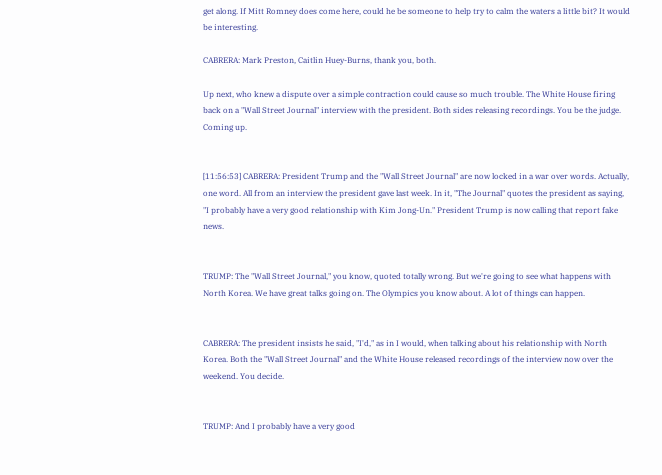get along. If Mitt Romney does come here, could he be someone to help try to calm the waters a little bit? It would be interesting.

CABRERA: Mark Preston, Caitlin Huey-Burns, thank you, both.

Up next, who knew a dispute over a simple contraction could cause so much trouble. The White House firing back on a "Wall Street Journal" interview with the president. Both sides releasing recordings. You be the judge. Coming up.


[11:56:53] CABRERA: President Trump and the "Wall Street Journal" are now locked in a war over words. Actually, one word. All from an interview the president gave last week. In it, "The Journal" quotes the president as saying, "I probably have a very good relationship with Kim Jong-Un." President Trump is now calling that report fake news.


TRUMP: The "Wall Street Journal," you know, quoted totally wrong. But we're going to see what happens with North Korea. We have great talks going on. The Olympics you know about. A lot of things can happen.


CABRERA: The president insists he said, "I'd," as in I would, when talking about his relationship with North Korea. Both the "Wall Street Journal" and the White House released recordings of the interview now over the weekend. You decide.


TRUMP: And I probably have a very good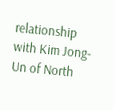relationship with Kim Jong-Un of North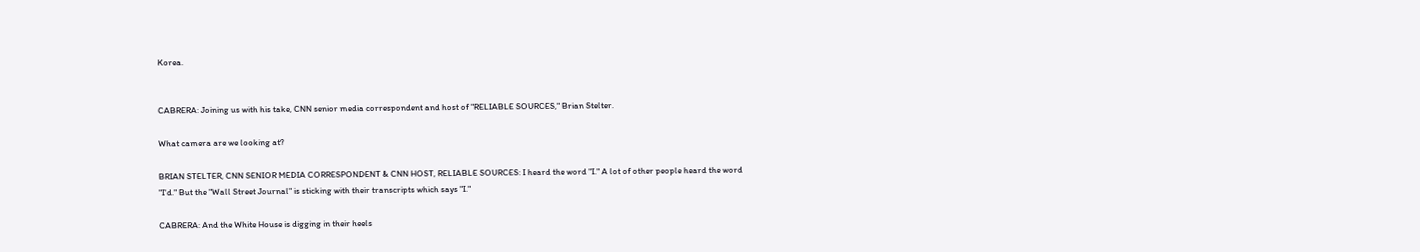Korea.


CABRERA: Joining us with his take, CNN senior media correspondent and host of "RELIABLE SOURCES," Brian Stelter.

What camera are we looking at?

BRIAN STELTER, CNN SENIOR MEDIA CORRESPONDENT & CNN HOST, RELIABLE SOURCES: I heard the word "I." A lot of other people heard the word "I'd." But the "Wall Street Journal" is sticking with their transcripts which says "I."

CABRERA: And the White House is digging in their heels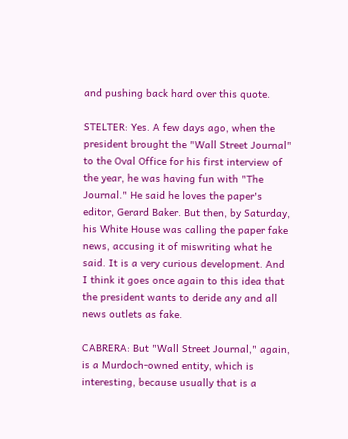and pushing back hard over this quote.

STELTER: Yes. A few days ago, when the president brought the "Wall Street Journal" to the Oval Office for his first interview of the year, he was having fun with "The Journal." He said he loves the paper's editor, Gerard Baker. But then, by Saturday, his White House was calling the paper fake news, accusing it of miswriting what he said. It is a very curious development. And I think it goes once again to this idea that the president wants to deride any and all news outlets as fake.

CABRERA: But "Wall Street Journal," again, is a Murdoch-owned entity, which is interesting, because usually that is a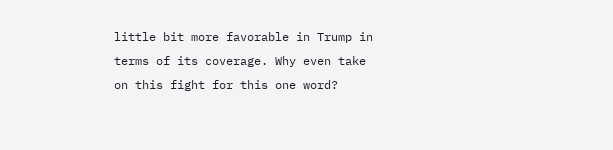little bit more favorable in Trump in terms of its coverage. Why even take on this fight for this one word?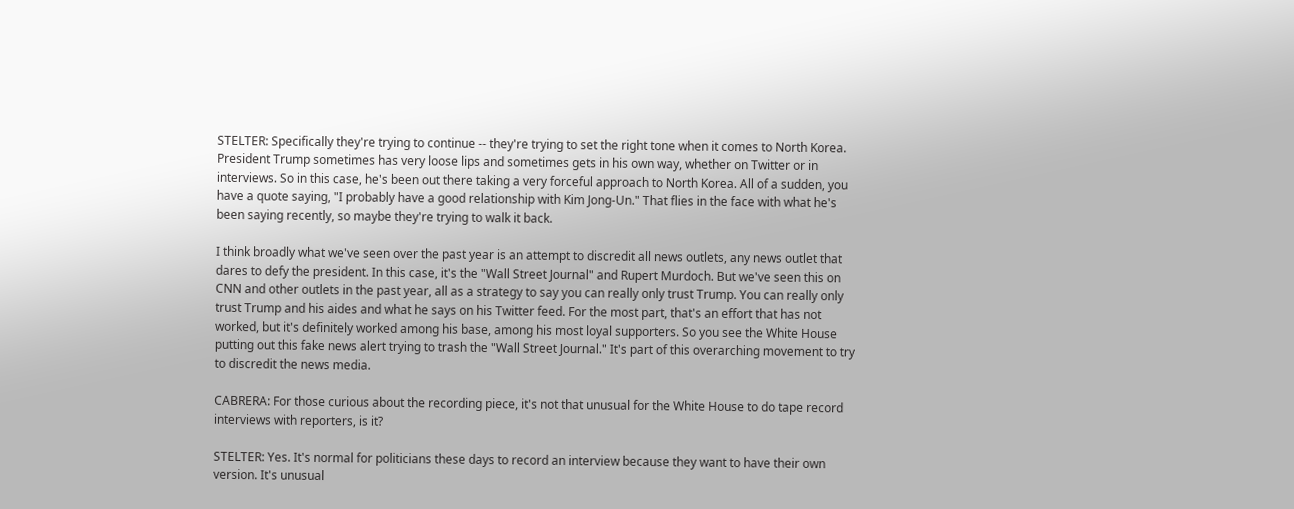STELTER: Specifically they're trying to continue -- they're trying to set the right tone when it comes to North Korea. President Trump sometimes has very loose lips and sometimes gets in his own way, whether on Twitter or in interviews. So in this case, he's been out there taking a very forceful approach to North Korea. All of a sudden, you have a quote saying, "I probably have a good relationship with Kim Jong-Un." That flies in the face with what he's been saying recently, so maybe they're trying to walk it back.

I think broadly what we've seen over the past year is an attempt to discredit all news outlets, any news outlet that dares to defy the president. In this case, it's the "Wall Street Journal" and Rupert Murdoch. But we've seen this on CNN and other outlets in the past year, all as a strategy to say you can really only trust Trump. You can really only trust Trump and his aides and what he says on his Twitter feed. For the most part, that's an effort that has not worked, but it's definitely worked among his base, among his most loyal supporters. So you see the White House putting out this fake news alert trying to trash the "Wall Street Journal." It's part of this overarching movement to try to discredit the news media.

CABRERA: For those curious about the recording piece, it's not that unusual for the White House to do tape record interviews with reporters, is it?

STELTER: Yes. It's normal for politicians these days to record an interview because they want to have their own version. It's unusual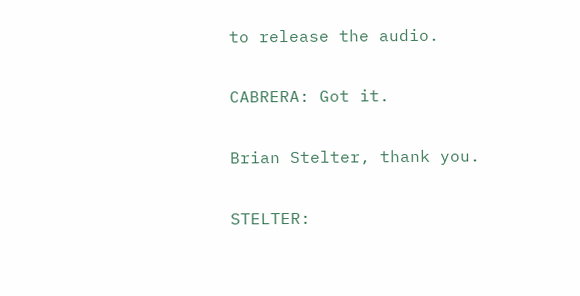to release the audio.

CABRERA: Got it.

Brian Stelter, thank you.

STELTER: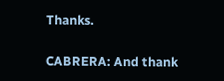Thanks.

CABRERA: And thank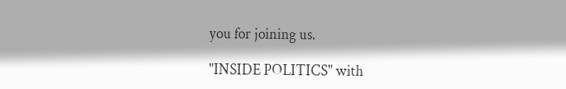you for joining us.

"INSIDE POLITICS" with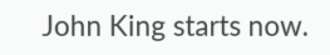John King starts now.